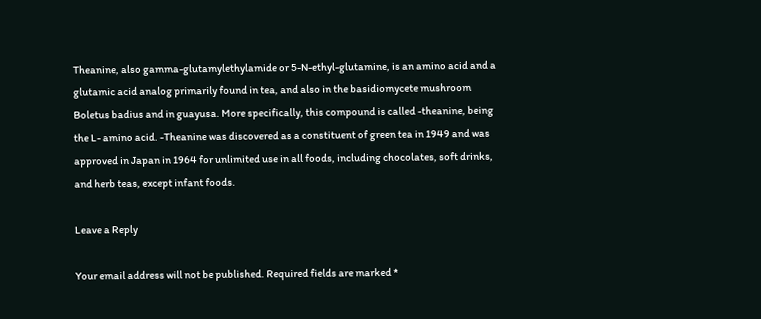Theanine, also gamma-glutamylethylamide or 5-N-ethyl-glutamine, is an amino acid and a glutamic acid analog primarily found in tea, and also in the basidiomycete mushroom Boletus badius and in guayusa. More specifically, this compound is called -theanine, being the L- amino acid. -Theanine was discovered as a constituent of green tea in 1949 and was approved in Japan in 1964 for unlimited use in all foods, including chocolates, soft drinks, and herb teas, except infant foods.

Leave a Reply

Your email address will not be published. Required fields are marked *